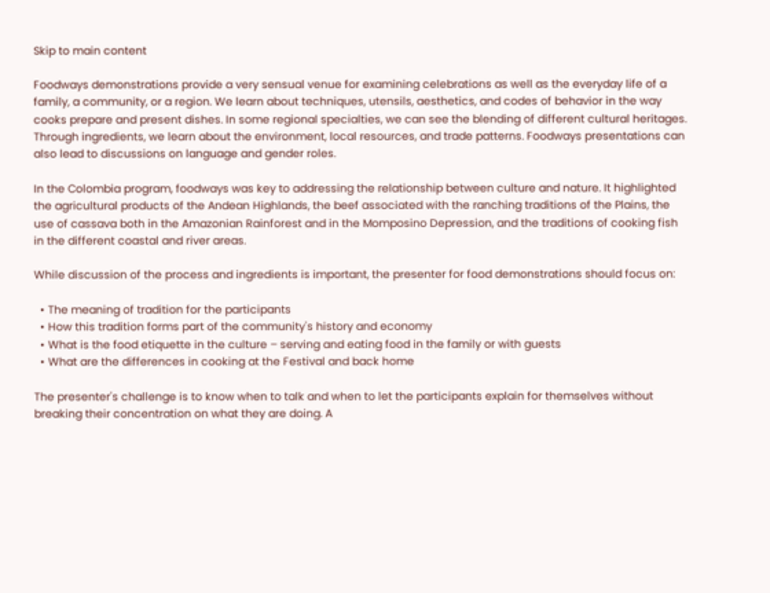Skip to main content

Foodways demonstrations provide a very sensual venue for examining celebrations as well as the everyday life of a family, a community, or a region. We learn about techniques, utensils, aesthetics, and codes of behavior in the way cooks prepare and present dishes. In some regional specialties, we can see the blending of different cultural heritages. Through ingredients, we learn about the environment, local resources, and trade patterns. Foodways presentations can also lead to discussions on language and gender roles.

In the Colombia program, foodways was key to addressing the relationship between culture and nature. It highlighted the agricultural products of the Andean Highlands, the beef associated with the ranching traditions of the Plains, the use of cassava both in the Amazonian Rainforest and in the Momposino Depression, and the traditions of cooking fish in the different coastal and river areas.

While discussion of the process and ingredients is important, the presenter for food demonstrations should focus on:

  • The meaning of tradition for the participants
  • How this tradition forms part of the community's history and economy
  • What is the food etiquette in the culture – serving and eating food in the family or with guests
  • What are the differences in cooking at the Festival and back home

The presenter's challenge is to know when to talk and when to let the participants explain for themselves without breaking their concentration on what they are doing. A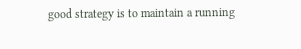good strategy is to maintain a running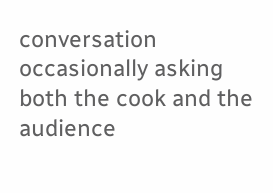conversation occasionally asking both the cook and the audience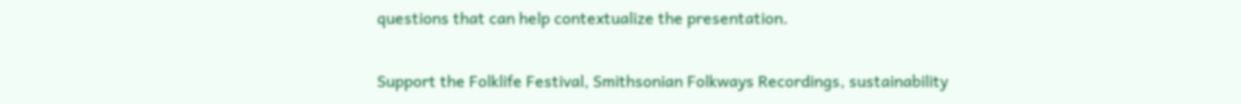questions that can help contextualize the presentation.

Support the Folklife Festival, Smithsonian Folkways Recordings, sustainability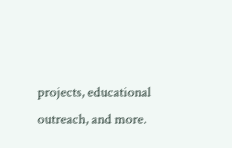projects, educational outreach, and more.